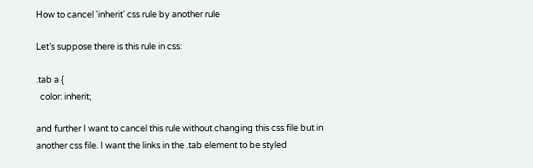How to cancel 'inherit' css rule by another rule

Let’s suppose there is this rule in css:

.tab a {
  color: inherit;

and further I want to cancel this rule without changing this css file but in another css file. I want the links in the .tab element to be styled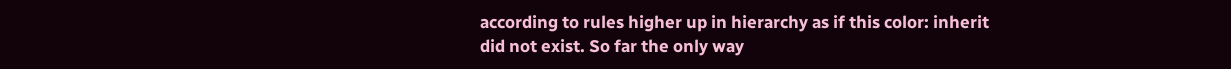according to rules higher up in hierarchy as if this color: inherit did not exist. So far the only way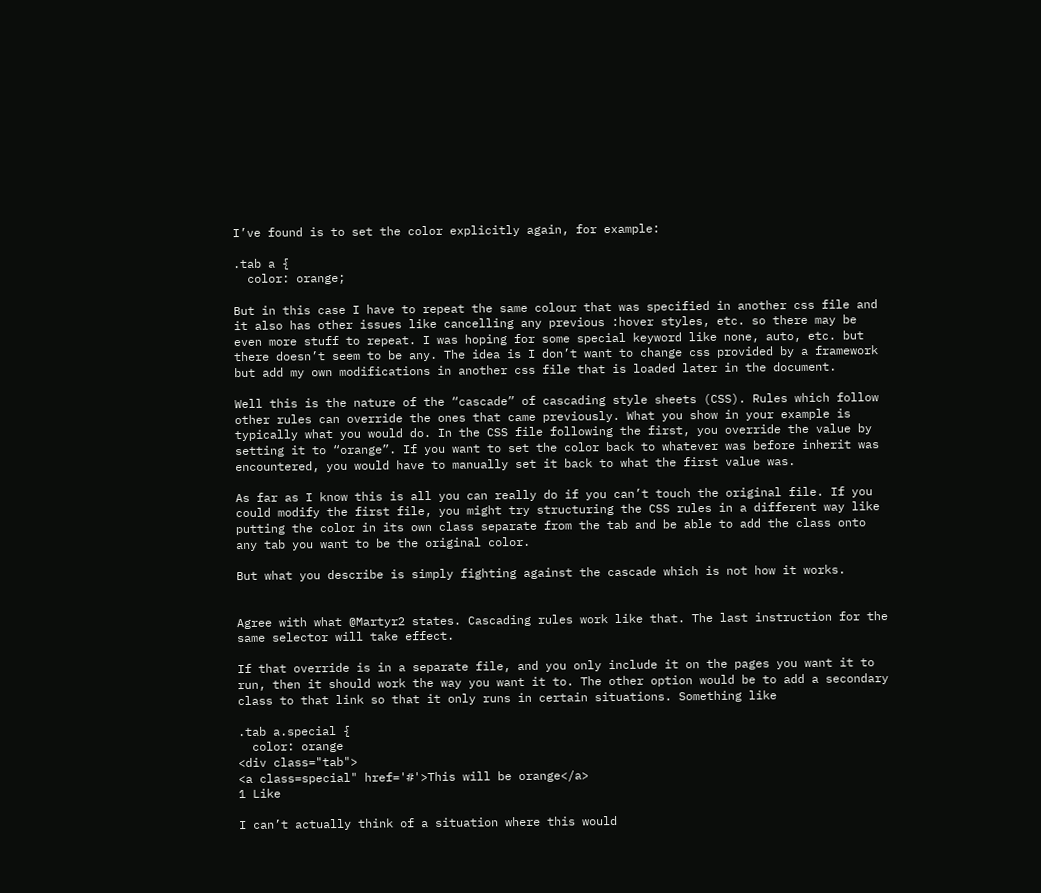I’ve found is to set the color explicitly again, for example:

.tab a {
  color: orange;

But in this case I have to repeat the same colour that was specified in another css file and it also has other issues like cancelling any previous :hover styles, etc. so there may be even more stuff to repeat. I was hoping for some special keyword like none, auto, etc. but there doesn’t seem to be any. The idea is I don’t want to change css provided by a framework but add my own modifications in another css file that is loaded later in the document.

Well this is the nature of the “cascade” of cascading style sheets (CSS). Rules which follow other rules can override the ones that came previously. What you show in your example is typically what you would do. In the CSS file following the first, you override the value by setting it to “orange”. If you want to set the color back to whatever was before inherit was encountered, you would have to manually set it back to what the first value was.

As far as I know this is all you can really do if you can’t touch the original file. If you could modify the first file, you might try structuring the CSS rules in a different way like putting the color in its own class separate from the tab and be able to add the class onto any tab you want to be the original color.

But what you describe is simply fighting against the cascade which is not how it works.


Agree with what @Martyr2 states. Cascading rules work like that. The last instruction for the same selector will take effect.

If that override is in a separate file, and you only include it on the pages you want it to run, then it should work the way you want it to. The other option would be to add a secondary class to that link so that it only runs in certain situations. Something like

.tab a.special {
  color: orange
<div class="tab">
<a class=special" href='#'>This will be orange</a>
1 Like

I can’t actually think of a situation where this would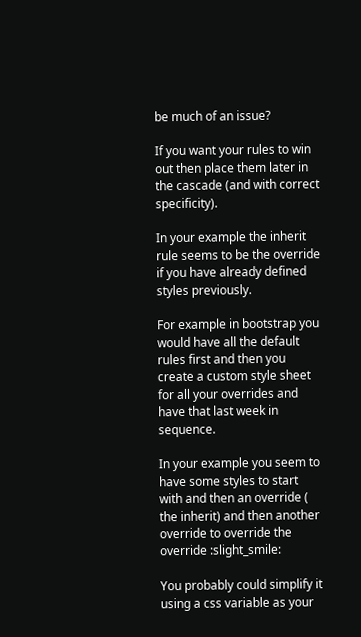be much of an issue?

If you want your rules to win out then place them later in the cascade (and with correct specificity).

In your example the inherit rule seems to be the override if you have already defined styles previously.

For example in bootstrap you would have all the default rules first and then you create a custom style sheet for all your overrides and have that last week in sequence.

In your example you seem to have some styles to start with and then an override ( the inherit) and then another override to override the override :slight_smile:

You probably could simplify it using a css variable as your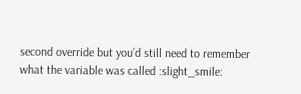second override but you’d still need to remember what the variable was called :slight_smile: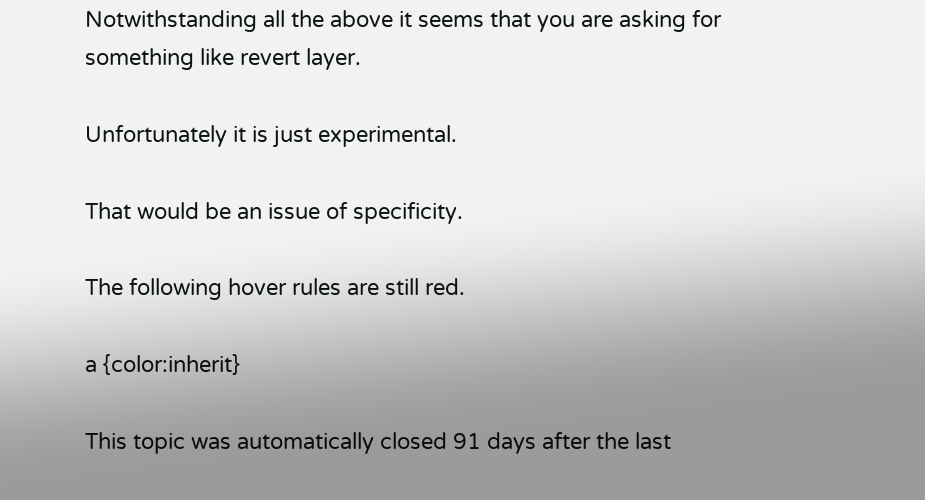Notwithstanding all the above it seems that you are asking for something like revert layer.

Unfortunately it is just experimental.

That would be an issue of specificity.

The following hover rules are still red.

a {color:inherit}

This topic was automatically closed 91 days after the last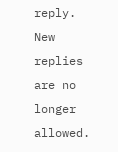reply. New replies are no longer allowed.